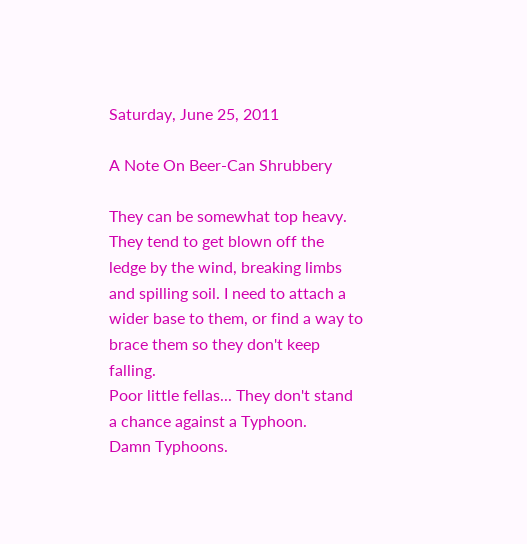Saturday, June 25, 2011

A Note On Beer-Can Shrubbery

They can be somewhat top heavy. They tend to get blown off the ledge by the wind, breaking limbs and spilling soil. I need to attach a wider base to them, or find a way to brace them so they don't keep falling.
Poor little fellas... They don't stand a chance against a Typhoon.
Damn Typhoons.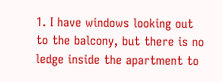1. I have windows looking out to the balcony, but there is no ledge inside the apartment to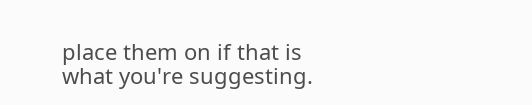place them on if that is what you're suggesting.